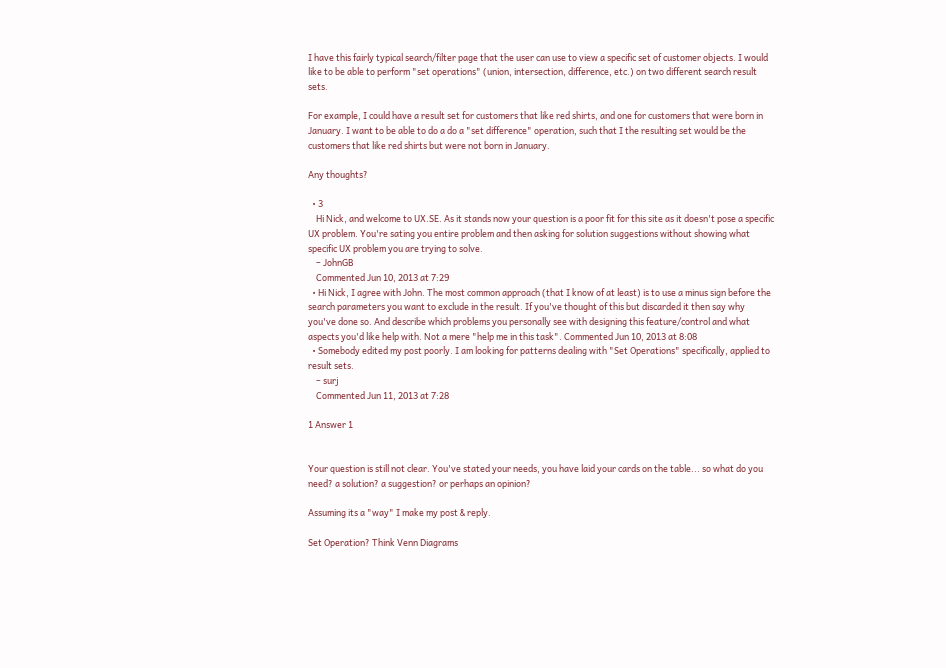I have this fairly typical search/filter page that the user can use to view a specific set of customer objects. I would like to be able to perform "set operations" (union, intersection, difference, etc.) on two different search result sets.

For example, I could have a result set for customers that like red shirts, and one for customers that were born in January. I want to be able to do a do a "set difference" operation, such that I the resulting set would be the customers that like red shirts but were not born in January.

Any thoughts?

  • 3
    Hi Nick, and welcome to UX.SE. As it stands now your question is a poor fit for this site as it doesn't pose a specific UX problem. You're sating you entire problem and then asking for solution suggestions without showing what specific UX problem you are trying to solve.
    – JohnGB
    Commented Jun 10, 2013 at 7:29
  • Hi Nick, I agree with John. The most common approach (that I know of at least) is to use a minus sign before the search parameters you want to exclude in the result. If you've thought of this but discarded it then say why you've done so. And describe which problems you personally see with designing this feature/control and what aspects you'd like help with. Not a mere "help me in this task". Commented Jun 10, 2013 at 8:08
  • Somebody edited my post poorly. I am looking for patterns dealing with "Set Operations" specifically, applied to result sets.
    – surj
    Commented Jun 11, 2013 at 7:28

1 Answer 1


Your question is still not clear. You've stated your needs, you have laid your cards on the table... so what do you need? a solution? a suggestion? or perhaps an opinion?

Assuming its a "way" I make my post & reply.

Set Operation? Think Venn Diagrams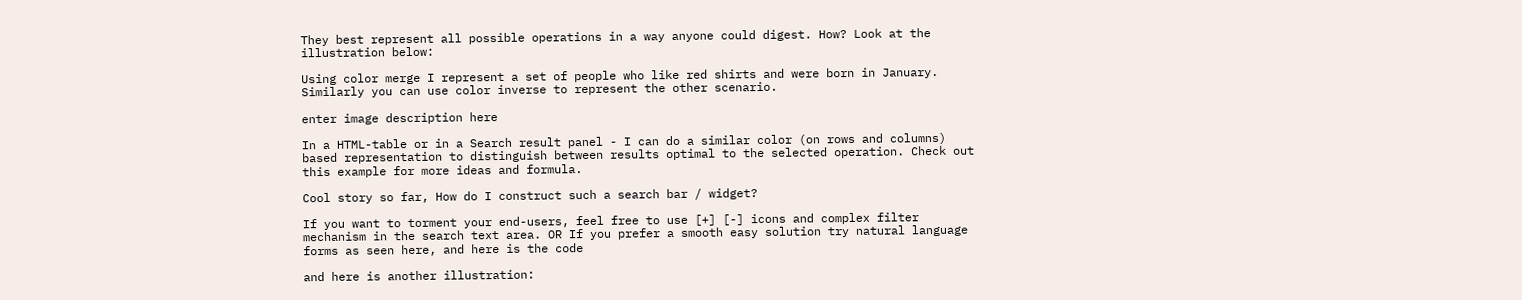They best represent all possible operations in a way anyone could digest. How? Look at the illustration below:

Using color merge I represent a set of people who like red shirts and were born in January. Similarly you can use color inverse to represent the other scenario.

enter image description here

In a HTML-table or in a Search result panel - I can do a similar color (on rows and columns) based representation to distinguish between results optimal to the selected operation. Check out this example for more ideas and formula.

Cool story so far, How do I construct such a search bar / widget?

If you want to torment your end-users, feel free to use [+] [-] icons and complex filter mechanism in the search text area. OR If you prefer a smooth easy solution try natural language forms as seen here, and here is the code

and here is another illustration: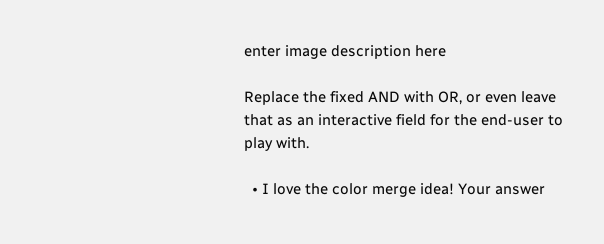enter image description here

Replace the fixed AND with OR, or even leave that as an interactive field for the end-user to play with.

  • I love the color merge idea! Your answer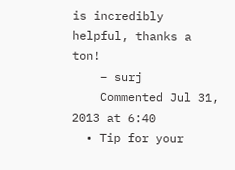is incredibly helpful, thanks a ton!
    – surj
    Commented Jul 31, 2013 at 6:40
  • Tip for your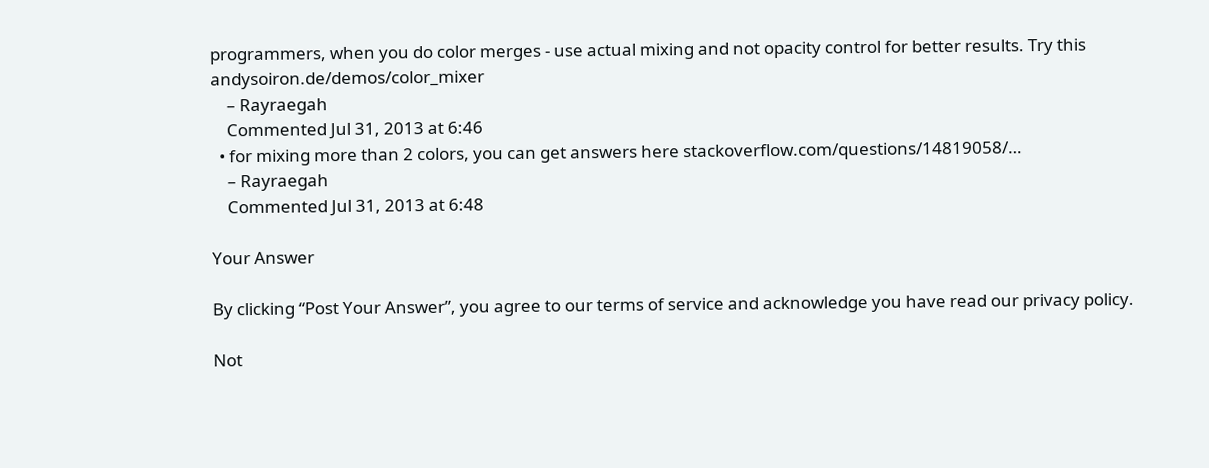programmers, when you do color merges - use actual mixing and not opacity control for better results. Try this andysoiron.de/demos/color_mixer
    – Rayraegah
    Commented Jul 31, 2013 at 6:46
  • for mixing more than 2 colors, you can get answers here stackoverflow.com/questions/14819058/…
    – Rayraegah
    Commented Jul 31, 2013 at 6:48

Your Answer

By clicking “Post Your Answer”, you agree to our terms of service and acknowledge you have read our privacy policy.

Not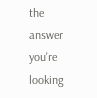the answer you're looking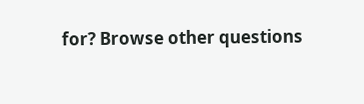for? Browse other questions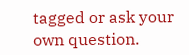tagged or ask your own question.